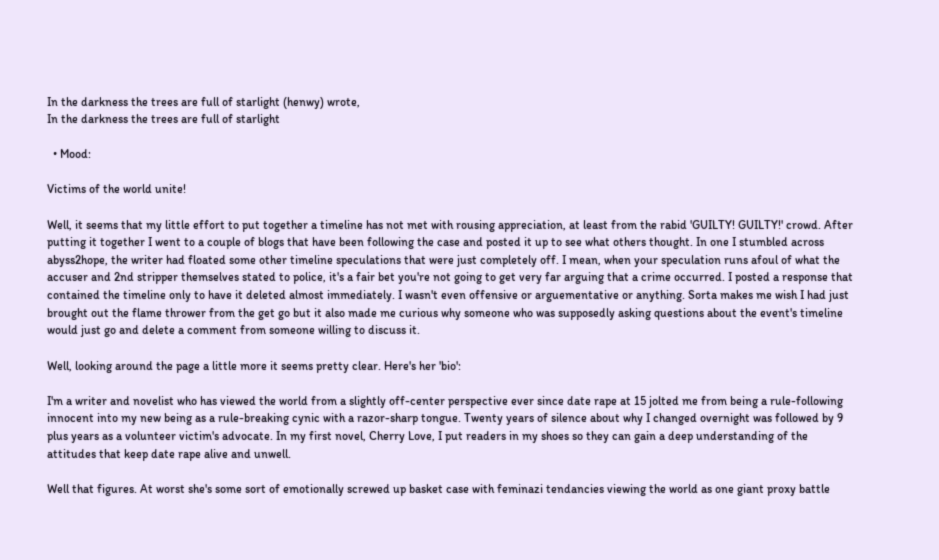In the darkness the trees are full of starlight (henwy) wrote,
In the darkness the trees are full of starlight

  • Mood:

Victims of the world unite!

Well, it seems that my little effort to put together a timeline has not met with rousing appreciation, at least from the rabid 'GUILTY! GUILTY!' crowd. After putting it together I went to a couple of blogs that have been following the case and posted it up to see what others thought. In one I stumbled across abyss2hope, the writer had floated some other timeline speculations that were just completely off. I mean, when your speculation runs afoul of what the accuser and 2nd stripper themselves stated to police, it's a fair bet you're not going to get very far arguing that a crime occurred. I posted a response that contained the timeline only to have it deleted almost immediately. I wasn't even offensive or arguementative or anything. Sorta makes me wish I had just brought out the flame thrower from the get go but it also made me curious why someone who was supposedly asking questions about the event's timeline would just go and delete a comment from someone willing to discuss it.

Well, looking around the page a little more it seems pretty clear. Here's her 'bio':

I'm a writer and novelist who has viewed the world from a slightly off-center perspective ever since date rape at 15 jolted me from being a rule-following innocent into my new being as a rule-breaking cynic with a razor-sharp tongue. Twenty years of silence about why I changed overnight was followed by 9 plus years as a volunteer victim's advocate. In my first novel, Cherry Love, I put readers in my shoes so they can gain a deep understanding of the attitudes that keep date rape alive and unwell.

Well that figures. At worst she's some sort of emotionally screwed up basket case with feminazi tendancies viewing the world as one giant proxy battle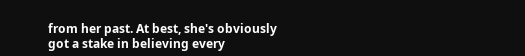from her past. At best, she's obviously got a stake in believing every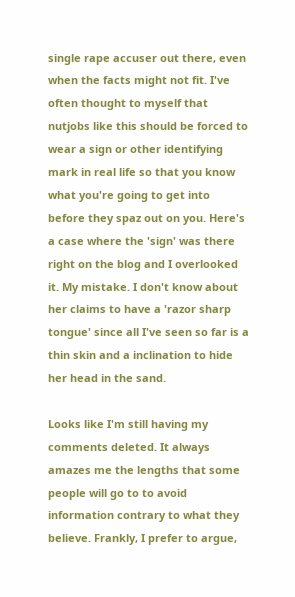single rape accuser out there, even when the facts might not fit. I've often thought to myself that nutjobs like this should be forced to wear a sign or other identifying mark in real life so that you know what you're going to get into before they spaz out on you. Here's a case where the 'sign' was there right on the blog and I overlooked it. My mistake. I don't know about her claims to have a 'razor sharp tongue' since all I've seen so far is a thin skin and a inclination to hide her head in the sand.

Looks like I'm still having my comments deleted. It always amazes me the lengths that some people will go to to avoid information contrary to what they believe. Frankly, I prefer to argue,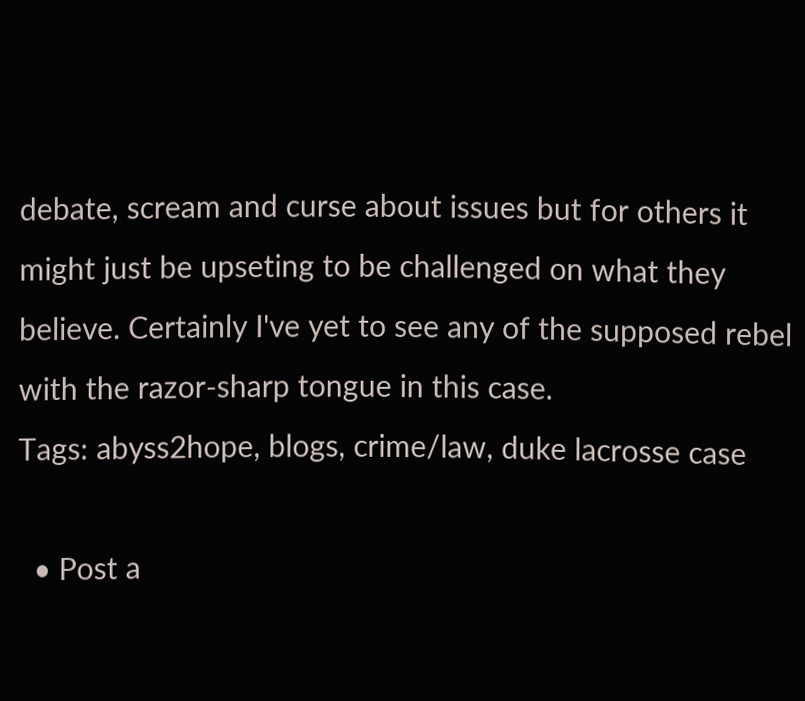debate, scream and curse about issues but for others it might just be upseting to be challenged on what they believe. Certainly I've yet to see any of the supposed rebel with the razor-sharp tongue in this case.
Tags: abyss2hope, blogs, crime/law, duke lacrosse case

  • Post a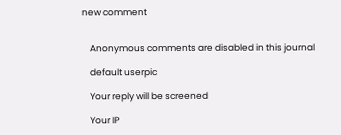new comment


    Anonymous comments are disabled in this journal

    default userpic

    Your reply will be screened

    Your IP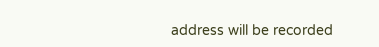address will be recorded